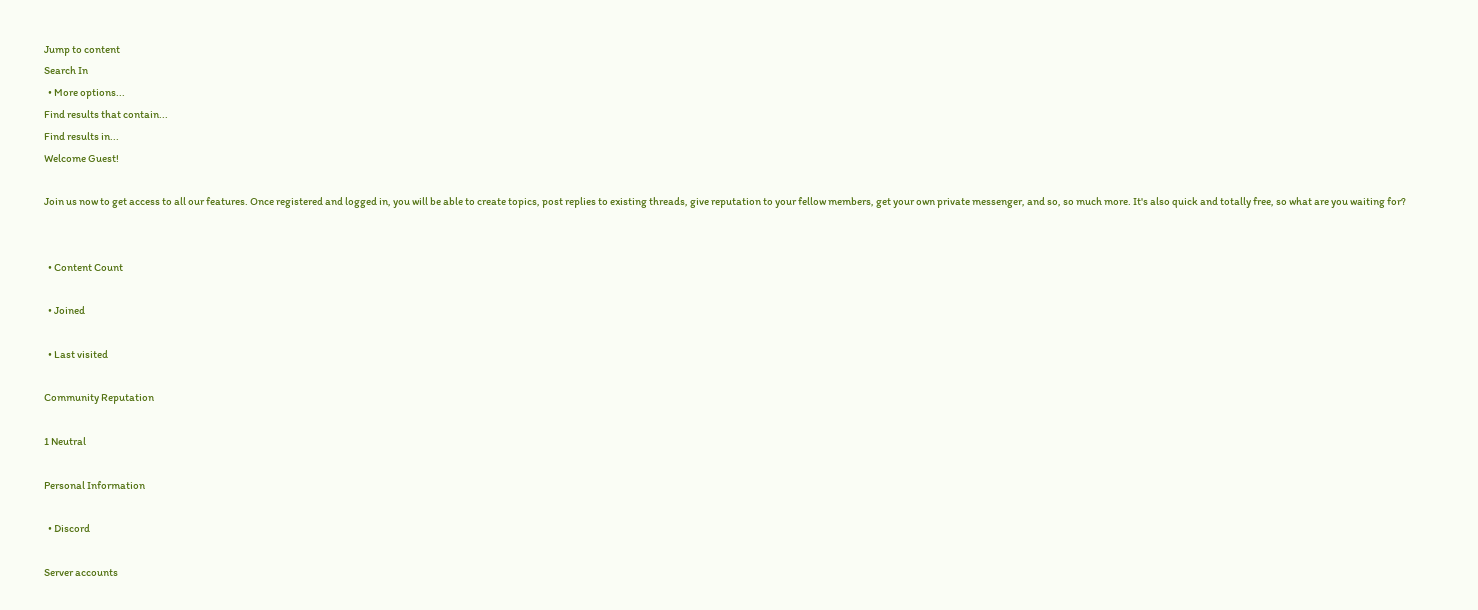Jump to content
Search In
  • More options...
Find results that contain...
Find results in...
Welcome Guest!

Join us now to get access to all our features. Once registered and logged in, you will be able to create topics, post replies to existing threads, give reputation to your fellow members, get your own private messenger, and so, so much more. It's also quick and totally free, so what are you waiting for?


  • Content Count

  • Joined

  • Last visited

Community Reputation

1 Neutral

Personal Information

  • Discord

Server accounts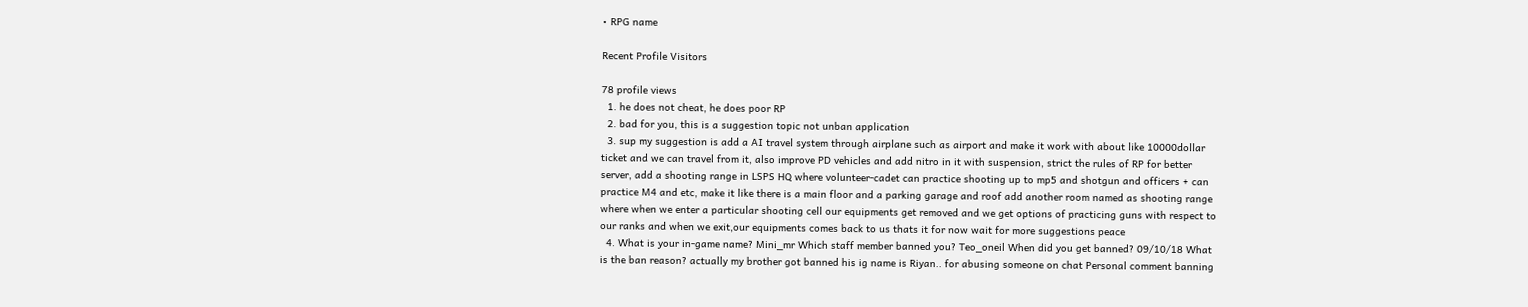• RPG name

Recent Profile Visitors

78 profile views
  1. he does not cheat, he does poor RP
  2. bad for you, this is a suggestion topic not unban application
  3. sup my suggestion is add a AI travel system through airplane such as airport and make it work with about like 10000dollar ticket and we can travel from it, also improve PD vehicles and add nitro in it with suspension, strict the rules of RP for better server, add a shooting range in LSPS HQ where volunteer-cadet can practice shooting up to mp5 and shotgun and officers + can practice M4 and etc, make it like there is a main floor and a parking garage and roof add another room named as shooting range where when we enter a particular shooting cell our equipments get removed and we get options of practicing guns with respect to our ranks and when we exit,our equipments comes back to us thats it for now wait for more suggestions peace
  4. What is your in-game name? Mini_mr Which staff member banned you? Teo_oneil When did you get banned? 09/10/18 What is the ban reason? actually my brother got banned his ig name is Riyan.. for abusing someone on chat Personal comment banning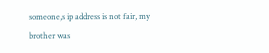someone,s ip address is not fair, my brother was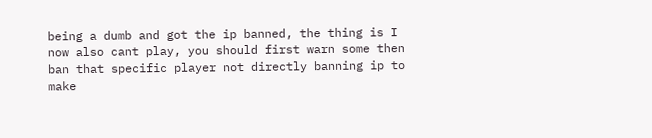being a dumb and got the ip banned, the thing is I now also cant play, you should first warn some then ban that specific player not directly banning ip to make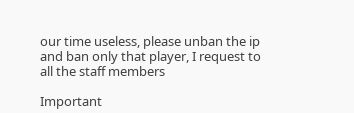our time useless, please unban the ip and ban only that player, I request to all the staff members

Important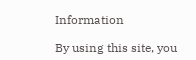Information

By using this site, you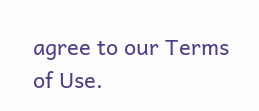agree to our Terms of Use.